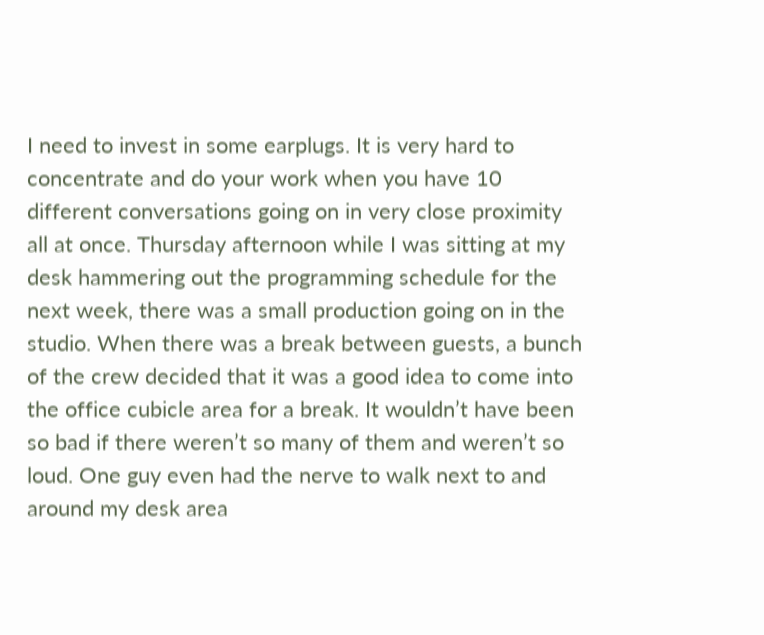I need to invest in some earplugs. It is very hard to concentrate and do your work when you have 10 different conversations going on in very close proximity all at once. Thursday afternoon while I was sitting at my desk hammering out the programming schedule for the next week, there was a small production going on in the studio. When there was a break between guests, a bunch of the crew decided that it was a good idea to come into the office cubicle area for a break. It wouldn’t have been so bad if there weren’t so many of them and weren’t so loud. One guy even had the nerve to walk next to and around my desk area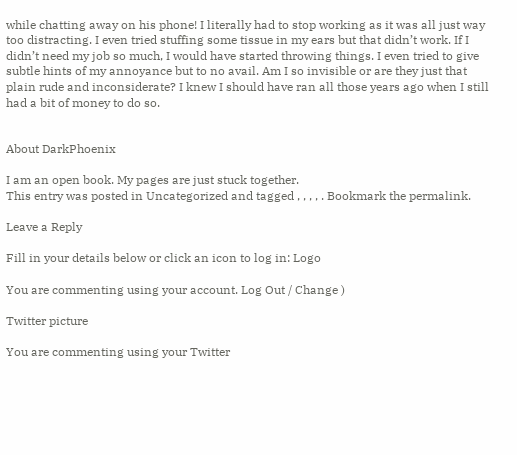while chatting away on his phone! I literally had to stop working as it was all just way too distracting. I even tried stuffing some tissue in my ears but that didn’t work. If I didn’t need my job so much, I would have started throwing things. I even tried to give subtle hints of my annoyance but to no avail. Am I so invisible or are they just that plain rude and inconsiderate? I knew I should have ran all those years ago when I still had a bit of money to do so.


About DarkPhoenix

I am an open book. My pages are just stuck together.
This entry was posted in Uncategorized and tagged , , , , . Bookmark the permalink.

Leave a Reply

Fill in your details below or click an icon to log in: Logo

You are commenting using your account. Log Out / Change )

Twitter picture

You are commenting using your Twitter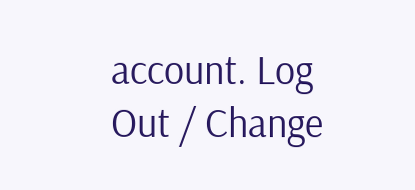account. Log Out / Change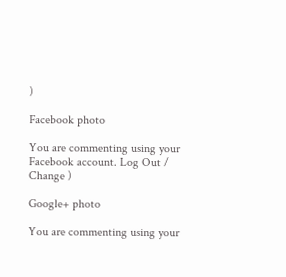)

Facebook photo

You are commenting using your Facebook account. Log Out / Change )

Google+ photo

You are commenting using your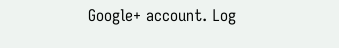Google+ account. Log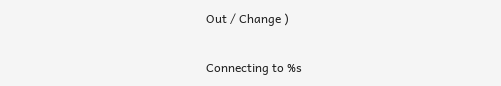Out / Change )

Connecting to %s